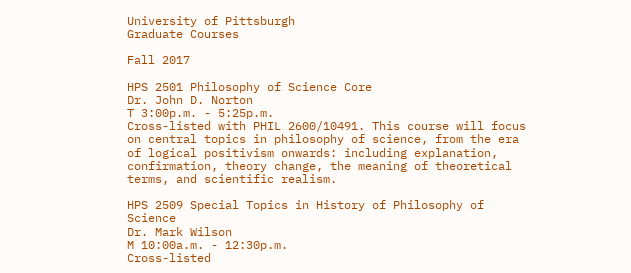University of Pittsburgh
Graduate Courses

Fall 2017

HPS 2501 Philosophy of Science Core
Dr. John D. Norton
T 3:00p.m. - 5:25p.m.
Cross-listed with PHIL 2600/10491. This course will focus on central topics in philosophy of science, from the era of logical positivism onwards: including explanation, confirmation, theory change, the meaning of theoretical terms, and scientific realism.

HPS 2509 Special Topics in History of Philosophy of Science
Dr. Mark Wilson
M 10:00a.m. - 12:30p.m.
Cross-listed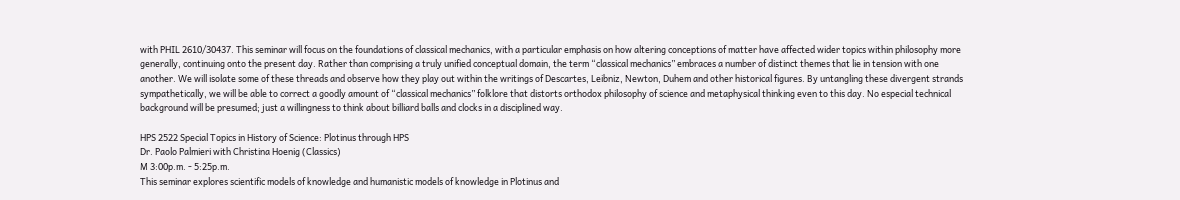with PHIL 2610/30437. This seminar will focus on the foundations of classical mechanics, with a particular emphasis on how altering conceptions of matter have affected wider topics within philosophy more generally, continuing onto the present day. Rather than comprising a truly unified conceptual domain, the term “classical mechanics” embraces a number of distinct themes that lie in tension with one another. We will isolate some of these threads and observe how they play out within the writings of Descartes, Leibniz, Newton, Duhem and other historical figures. By untangling these divergent strands sympathetically, we will be able to correct a goodly amount of “classical mechanics” folklore that distorts orthodox philosophy of science and metaphysical thinking even to this day. No especial technical background will be presumed; just a willingness to think about billiard balls and clocks in a disciplined way.

HPS 2522 Special Topics in History of Science: Plotinus through HPS
Dr. Paolo Palmieri with Christina Hoenig (Classics)
M 3:00p.m. - 5:25p.m.
This seminar explores scientific models of knowledge and humanistic models of knowledge in Plotinus and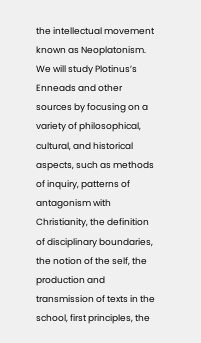the intellectual movement known as Neoplatonism. We will study Plotinus’s Enneads and other sources by focusing on a variety of philosophical, cultural, and historical aspects, such as methods of inquiry, patterns of antagonism with Christianity, the definition of disciplinary boundaries, the notion of the self, the production and transmission of texts in the school, first principles, the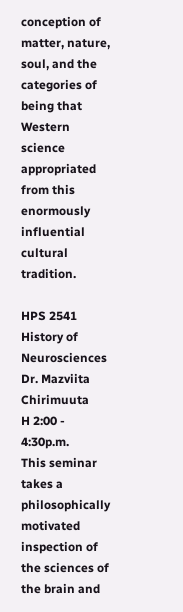conception of matter, nature, soul, and the categories of being that Western science appropriated from this enormously influential cultural tradition.

HPS 2541 History of Neurosciences
Dr. Mazviita Chirimuuta
H 2:00 - 4:30p.m.
This seminar takes a philosophically motivated inspection of the sciences of the brain and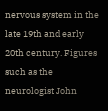nervous system in the late 19th and early 20th century. Figures such as the neurologist John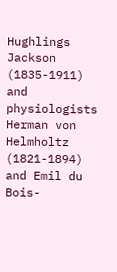Hughlings Jackson (1835-1911) and physiologists Herman von Helmholtz (1821-1894) and Emil du Bois-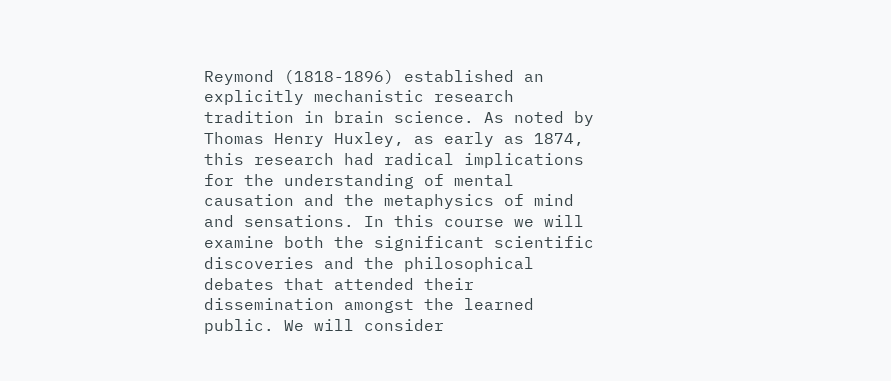Reymond (1818-1896) established an explicitly mechanistic research tradition in brain science. As noted by Thomas Henry Huxley, as early as 1874, this research had radical implications for the understanding of mental causation and the metaphysics of mind and sensations. In this course we will examine both the significant scientific discoveries and the philosophical debates that attended their dissemination amongst the learned public. We will consider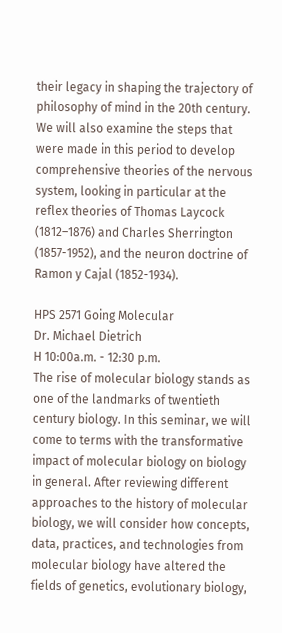their legacy in shaping the trajectory of philosophy of mind in the 20th century. We will also examine the steps that were made in this period to develop comprehensive theories of the nervous system, looking in particular at the reflex theories of Thomas Laycock (1812–1876) and Charles Sherrington (1857-1952), and the neuron doctrine of Ramon y Cajal (1852-1934).

HPS 2571 Going Molecular
Dr. Michael Dietrich
H 10:00a.m. - 12:30 p.m.
The rise of molecular biology stands as one of the landmarks of twentieth century biology. In this seminar, we will come to terms with the transformative impact of molecular biology on biology in general. After reviewing different approaches to the history of molecular biology, we will consider how concepts, data, practices, and technologies from molecular biology have altered the fields of genetics, evolutionary biology,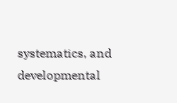systematics, and developmental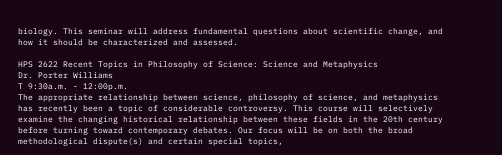biology. This seminar will address fundamental questions about scientific change, and how it should be characterized and assessed.

HPS 2622 Recent Topics in Philosophy of Science: Science and Metaphysics
Dr. Porter Williams
T 9:30a.m. - 12:00p.m.
The appropriate relationship between science, philosophy of science, and metaphysics has recently been a topic of considerable controversy. This course will selectively examine the changing historical relationship between these fields in the 20th century before turning toward contemporary debates. Our focus will be on both the broad methodological dispute(s) and certain special topics,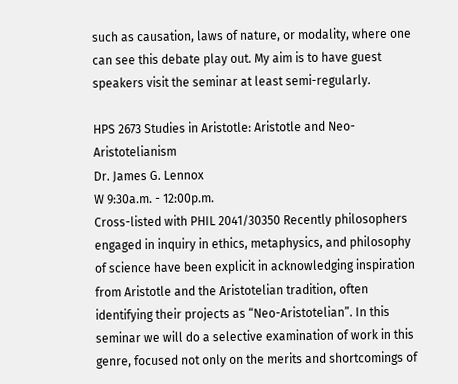such as causation, laws of nature, or modality, where one can see this debate play out. My aim is to have guest speakers visit the seminar at least semi-regularly.

HPS 2673 Studies in Aristotle: Aristotle and Neo-Aristotelianism
Dr. James G. Lennox
W 9:30a.m. - 12:00p.m.
Cross-listed with PHIL 2041/30350 Recently philosophers engaged in inquiry in ethics, metaphysics, and philosophy of science have been explicit in acknowledging inspiration from Aristotle and the Aristotelian tradition, often identifying their projects as “Neo-Aristotelian”. In this seminar we will do a selective examination of work in this genre, focused not only on the merits and shortcomings of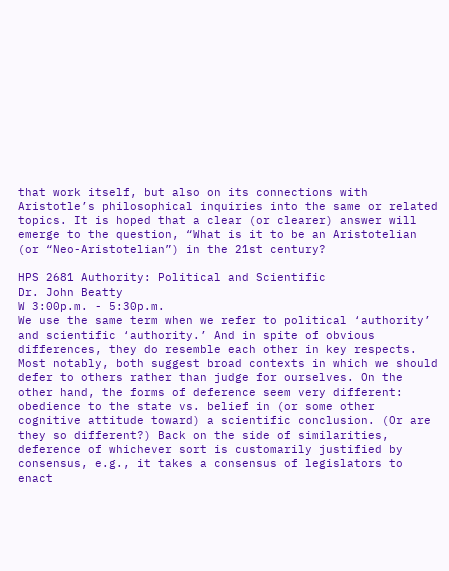that work itself, but also on its connections with Aristotle’s philosophical inquiries into the same or related topics. It is hoped that a clear (or clearer) answer will emerge to the question, “What is it to be an Aristotelian (or “Neo-Aristotelian”) in the 21st century?

HPS 2681 Authority: Political and Scientific
Dr. John Beatty
W 3:00p.m. - 5:30p.m.
We use the same term when we refer to political ‘authority’ and scientific ‘authority.’ And in spite of obvious differences, they do resemble each other in key respects. Most notably, both suggest broad contexts in which we should defer to others rather than judge for ourselves. On the other hand, the forms of deference seem very different: obedience to the state vs. belief in (or some other cognitive attitude toward) a scientific conclusion. (Or are they so different?) Back on the side of similarities, deference of whichever sort is customarily justified by consensus, e.g., it takes a consensus of legislators to enact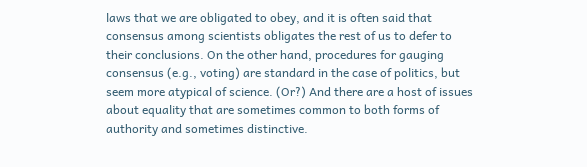laws that we are obligated to obey, and it is often said that consensus among scientists obligates the rest of us to defer to their conclusions. On the other hand, procedures for gauging consensus (e.g., voting) are standard in the case of politics, but seem more atypical of science. (Or?) And there are a host of issues about equality that are sometimes common to both forms of authority and sometimes distinctive.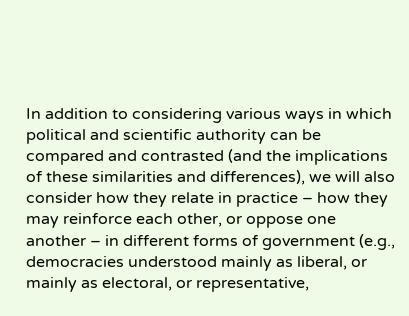In addition to considering various ways in which political and scientific authority can be compared and contrasted (and the implications of these similarities and differences), we will also consider how they relate in practice – how they may reinforce each other, or oppose one another – in different forms of government (e.g., democracies understood mainly as liberal, or mainly as electoral, or representative,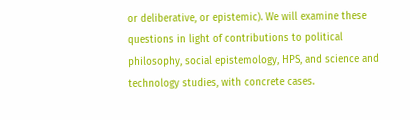or deliberative, or epistemic). We will examine these questions in light of contributions to political philosophy, social epistemology, HPS, and science and technology studies, with concrete cases.